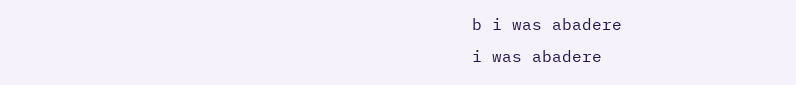b i was abadere
i was abadere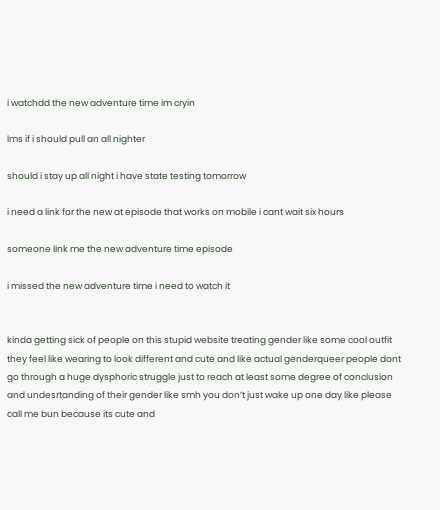i watchdd the new adventure time im cryin

lms if i should pull an all nighter

should i stay up all night i have state testing tomorrow

i need a link for the new at episode that works on mobile i cant wait six hours

someone link me the new adventure time episode

i missed the new adventure time i need to watch it


kinda getting sick of people on this stupid website treating gender like some cool outfit they feel like wearing to look different and cute and like actual genderqueer people dont go through a huge dysphoric struggle just to reach at least some degree of conclusion and undesrtanding of their gender like smh you don’t just wake up one day like please call me bun because its cute and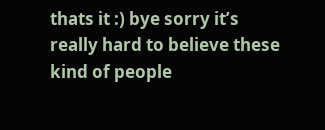thats it :) bye sorry it’s really hard to believe these kind of people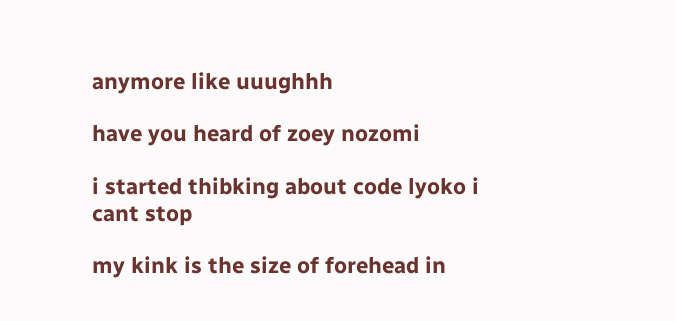anymore like uuughhh

have you heard of zoey nozomi

i started thibking about code lyoko i cant stop

my kink is the size of forehead in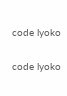code lyoko

code lyoko